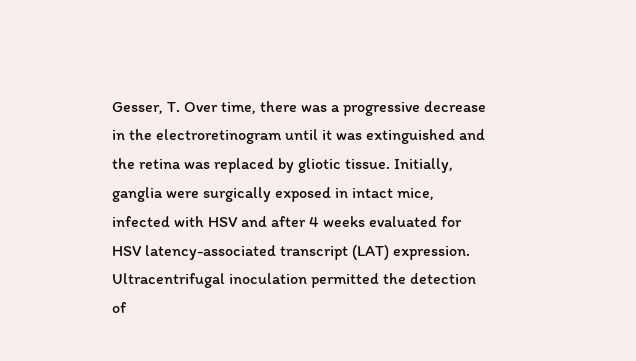Gesser, T. Over time, there was a progressive decrease in the electroretinogram until it was extinguished and the retina was replaced by gliotic tissue. Initially, ganglia were surgically exposed in intact mice, infected with HSV and after 4 weeks evaluated for HSV latency-associated transcript (LAT) expression. Ultracentrifugal inoculation permitted the detection of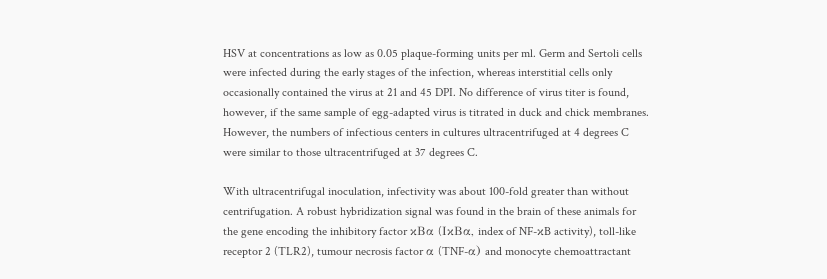HSV at concentrations as low as 0.05 plaque-forming units per ml. Germ and Sertoli cells were infected during the early stages of the infection, whereas interstitial cells only occasionally contained the virus at 21 and 45 DPI. No difference of virus titer is found, however, if the same sample of egg-adapted virus is titrated in duck and chick membranes. However, the numbers of infectious centers in cultures ultracentrifuged at 4 degrees C were similar to those ultracentrifuged at 37 degrees C.

With ultracentrifugal inoculation, infectivity was about 100-fold greater than without centrifugation. A robust hybridization signal was found in the brain of these animals for the gene encoding the inhibitory factor κBα (IκBα, index of NF-κB activity), toll-like receptor 2 (TLR2), tumour necrosis factor α (TNF-α) and monocyte chemoattractant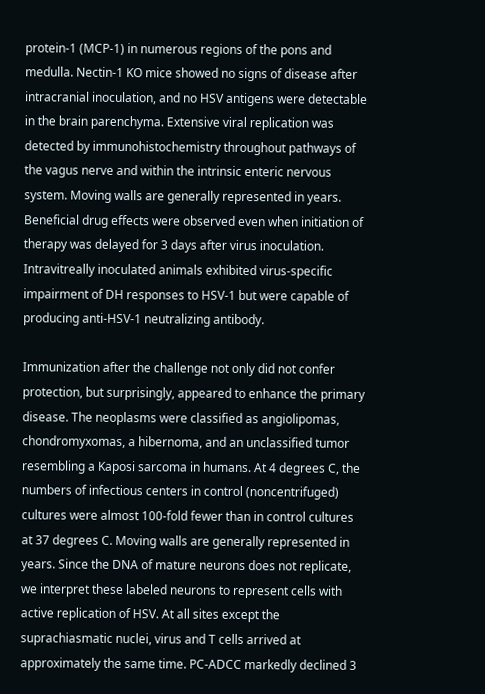protein-1 (MCP-1) in numerous regions of the pons and medulla. Nectin-1 KO mice showed no signs of disease after intracranial inoculation, and no HSV antigens were detectable in the brain parenchyma. Extensive viral replication was detected by immunohistochemistry throughout pathways of the vagus nerve and within the intrinsic enteric nervous system. Moving walls are generally represented in years. Beneficial drug effects were observed even when initiation of therapy was delayed for 3 days after virus inoculation. Intravitreally inoculated animals exhibited virus-specific impairment of DH responses to HSV-1 but were capable of producing anti-HSV-1 neutralizing antibody.

Immunization after the challenge not only did not confer protection, but surprisingly, appeared to enhance the primary disease. The neoplasms were classified as angiolipomas, chondromyxomas, a hibernoma, and an unclassified tumor resembling a Kaposi sarcoma in humans. At 4 degrees C, the numbers of infectious centers in control (noncentrifuged) cultures were almost 100-fold fewer than in control cultures at 37 degrees C. Moving walls are generally represented in years. Since the DNA of mature neurons does not replicate, we interpret these labeled neurons to represent cells with active replication of HSV. At all sites except the suprachiasmatic nuclei, virus and T cells arrived at approximately the same time. PC-ADCC markedly declined 3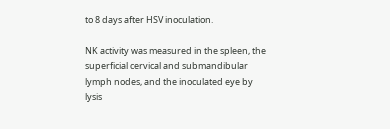to 8 days after HSV inoculation.

NK activity was measured in the spleen, the superficial cervical and submandibular lymph nodes, and the inoculated eye by lysis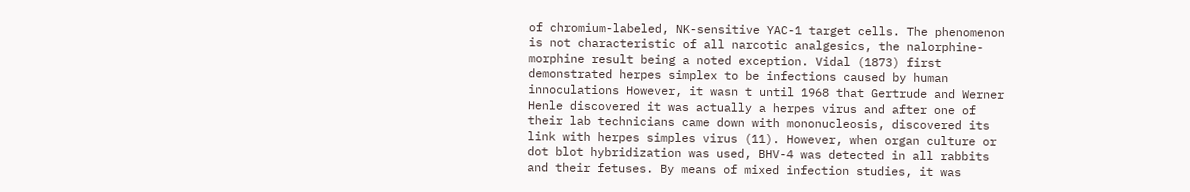of chromium-labeled, NK-sensitive YAC-1 target cells. The phenomenon is not characteristic of all narcotic analgesics, the nalorphine-morphine result being a noted exception. Vidal (1873) first demonstrated herpes simplex to be infections caused by human innoculations However, it wasn t until 1968 that Gertrude and Werner Henle discovered it was actually a herpes virus and after one of their lab technicians came down with mononucleosis, discovered its link with herpes simples virus (11). However, when organ culture or dot blot hybridization was used, BHV-4 was detected in all rabbits and their fetuses. By means of mixed infection studies, it was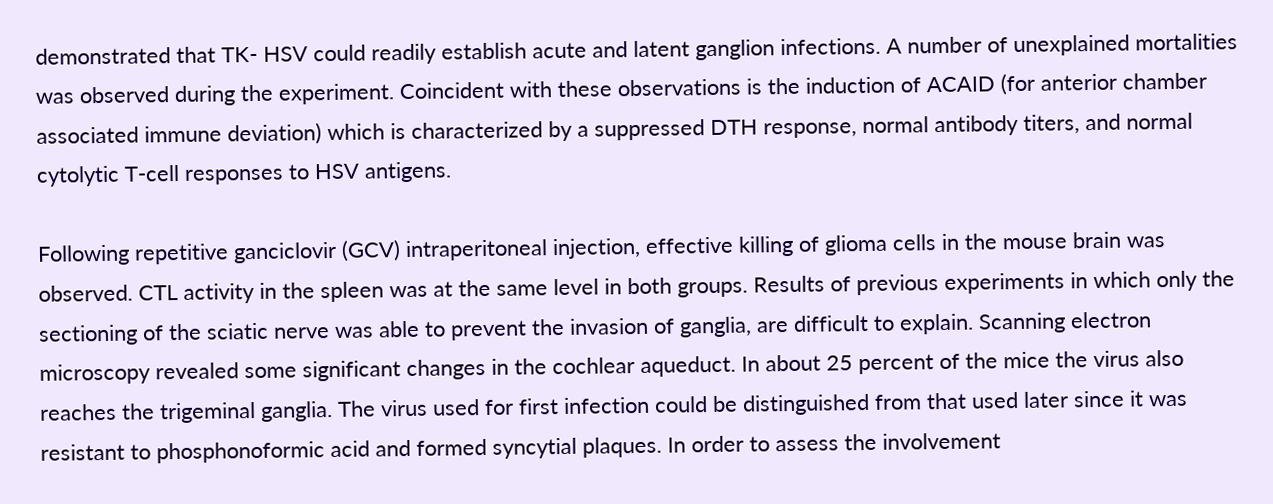demonstrated that TK- HSV could readily establish acute and latent ganglion infections. A number of unexplained mortalities was observed during the experiment. Coincident with these observations is the induction of ACAID (for anterior chamber associated immune deviation) which is characterized by a suppressed DTH response, normal antibody titers, and normal cytolytic T-cell responses to HSV antigens.

Following repetitive ganciclovir (GCV) intraperitoneal injection, effective killing of glioma cells in the mouse brain was observed. CTL activity in the spleen was at the same level in both groups. Results of previous experiments in which only the sectioning of the sciatic nerve was able to prevent the invasion of ganglia, are difficult to explain. Scanning electron microscopy revealed some significant changes in the cochlear aqueduct. In about 25 percent of the mice the virus also reaches the trigeminal ganglia. The virus used for first infection could be distinguished from that used later since it was resistant to phosphonoformic acid and formed syncytial plaques. In order to assess the involvement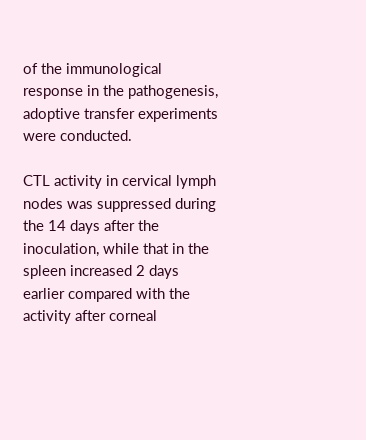of the immunological response in the pathogenesis, adoptive transfer experiments were conducted.

CTL activity in cervical lymph nodes was suppressed during the 14 days after the inoculation, while that in the spleen increased 2 days earlier compared with the activity after corneal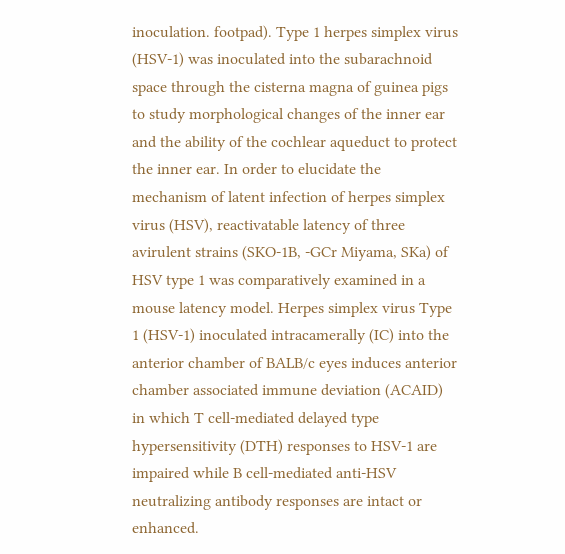inoculation. footpad). Type 1 herpes simplex virus (HSV-1) was inoculated into the subarachnoid space through the cisterna magna of guinea pigs to study morphological changes of the inner ear and the ability of the cochlear aqueduct to protect the inner ear. In order to elucidate the mechanism of latent infection of herpes simplex virus (HSV), reactivatable latency of three avirulent strains (SKO-1B, -GCr Miyama, SKa) of HSV type 1 was comparatively examined in a mouse latency model. Herpes simplex virus Type 1 (HSV-1) inoculated intracamerally (IC) into the anterior chamber of BALB/c eyes induces anterior chamber associated immune deviation (ACAID) in which T cell-mediated delayed type hypersensitivity (DTH) responses to HSV-1 are impaired while B cell-mediated anti-HSV neutralizing antibody responses are intact or enhanced.